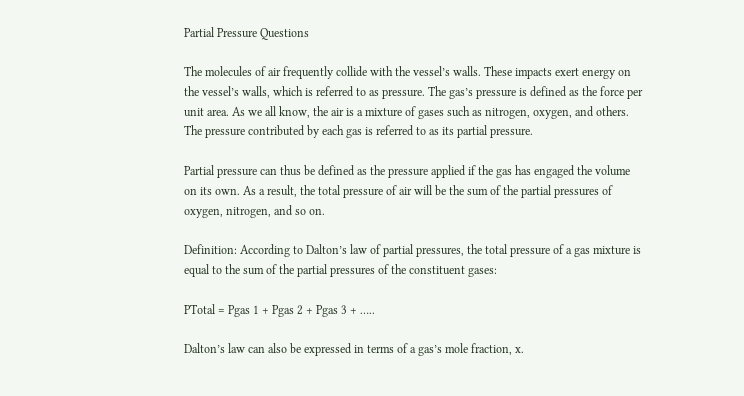Partial Pressure Questions

The molecules of air frequently collide with the vessel’s walls. These impacts exert energy on the vessel’s walls, which is referred to as pressure. The gas’s pressure is defined as the force per unit area. As we all know, the air is a mixture of gases such as nitrogen, oxygen, and others. The pressure contributed by each gas is referred to as its partial pressure.

Partial pressure can thus be defined as the pressure applied if the gas has engaged the volume on its own. As a result, the total pressure of air will be the sum of the partial pressures of oxygen, nitrogen, and so on.

Definition: According to Dalton’s law of partial pressures, the total pressure of a gas mixture is equal to the sum of the partial pressures of the constituent gases:

PTotal = Pgas 1 + Pgas 2 + Pgas 3 + …..

Dalton’s law can also be expressed in terms of a gas’s mole fraction, x.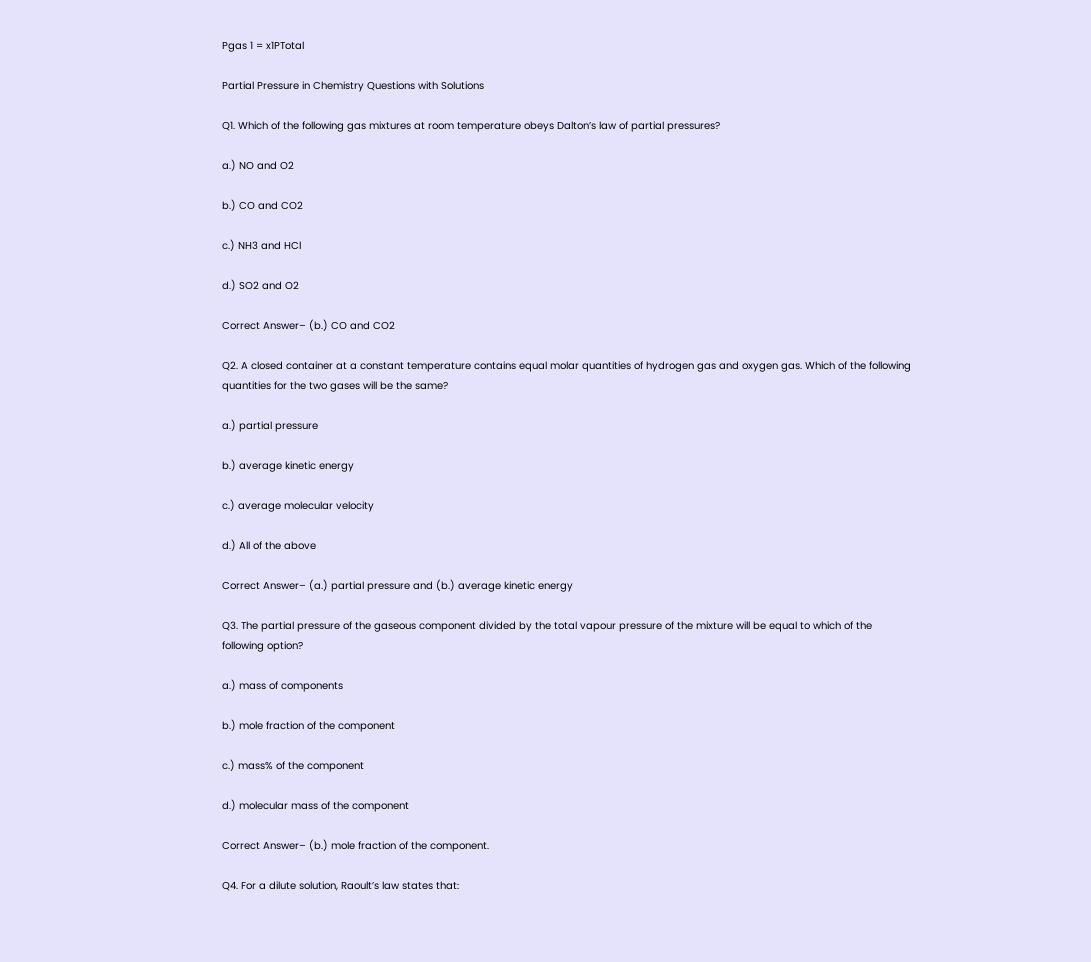Pgas 1 = x1PTotal

Partial Pressure in Chemistry Questions with Solutions

Q1. Which of the following gas mixtures at room temperature obeys Dalton’s law of partial pressures?

a.) NO and O2

b.) CO and CO2

c.) NH3 and HCl

d.) SO2 and O2

Correct Answer– (b.) CO and CO2

Q2. A closed container at a constant temperature contains equal molar quantities of hydrogen gas and oxygen gas. Which of the following quantities for the two gases will be the same?

a.) partial pressure

b.) average kinetic energy

c.) average molecular velocity

d.) All of the above

Correct Answer– (a.) partial pressure and (b.) average kinetic energy

Q3. The partial pressure of the gaseous component divided by the total vapour pressure of the mixture will be equal to which of the following option?

a.) mass of components

b.) mole fraction of the component

c.) mass% of the component

d.) molecular mass of the component

Correct Answer– (b.) mole fraction of the component.

Q4. For a dilute solution, Raoult’s law states that: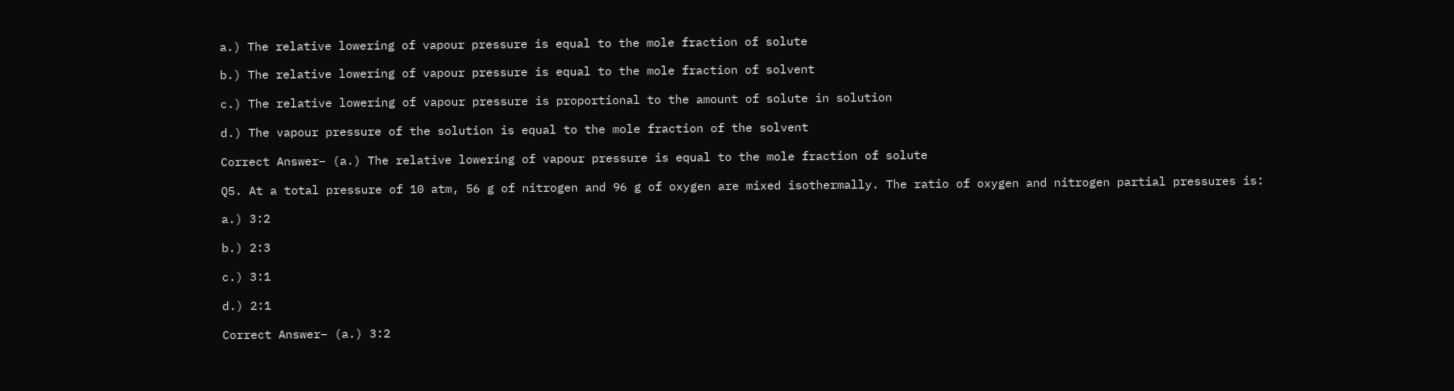a.) The relative lowering of vapour pressure is equal to the mole fraction of solute

b.) The relative lowering of vapour pressure is equal to the mole fraction of solvent

c.) The relative lowering of vapour pressure is proportional to the amount of solute in solution

d.) The vapour pressure of the solution is equal to the mole fraction of the solvent

Correct Answer– (a.) The relative lowering of vapour pressure is equal to the mole fraction of solute

Q5. At a total pressure of 10 atm, 56 g of nitrogen and 96 g of oxygen are mixed isothermally. The ratio of oxygen and nitrogen partial pressures is:

a.) 3:2

b.) 2:3

c.) 3:1

d.) 2:1

Correct Answer– (a.) 3:2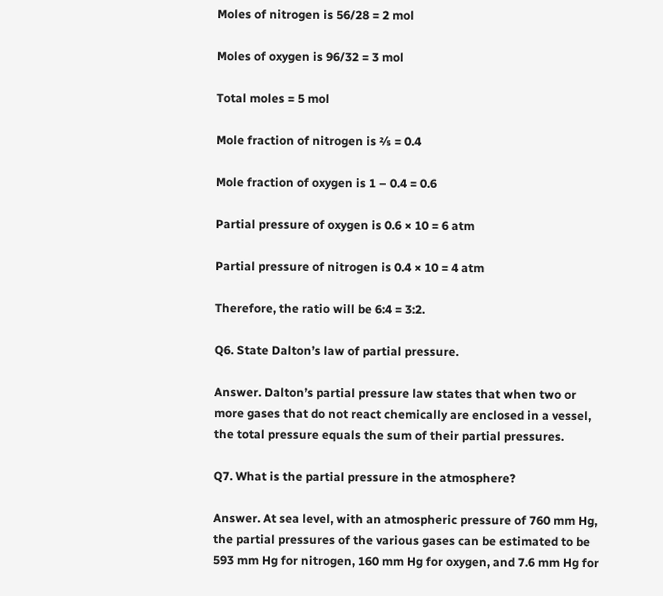Moles of nitrogen is 56/28 = 2 mol

Moles of oxygen is 96/32 = 3 mol

Total moles = 5 mol

Mole fraction of nitrogen is ⅖ = 0.4

Mole fraction of oxygen is 1 – 0.4 = 0.6

Partial pressure of oxygen is 0.6 × 10 = 6 atm

Partial pressure of nitrogen is 0.4 × 10 = 4 atm

Therefore, the ratio will be 6:4 = 3:2.

Q6. State Dalton’s law of partial pressure.

Answer. Dalton’s partial pressure law states that when two or more gases that do not react chemically are enclosed in a vessel, the total pressure equals the sum of their partial pressures.

Q7. What is the partial pressure in the atmosphere?

Answer. At sea level, with an atmospheric pressure of 760 mm Hg, the partial pressures of the various gases can be estimated to be 593 mm Hg for nitrogen, 160 mm Hg for oxygen, and 7.6 mm Hg for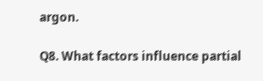argon.

Q8. What factors influence partial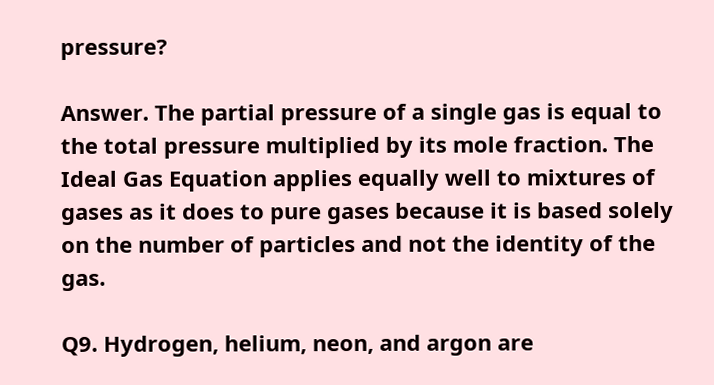pressure?

Answer. The partial pressure of a single gas is equal to the total pressure multiplied by its mole fraction. The Ideal Gas Equation applies equally well to mixtures of gases as it does to pure gases because it is based solely on the number of particles and not the identity of the gas.

Q9. Hydrogen, helium, neon, and argon are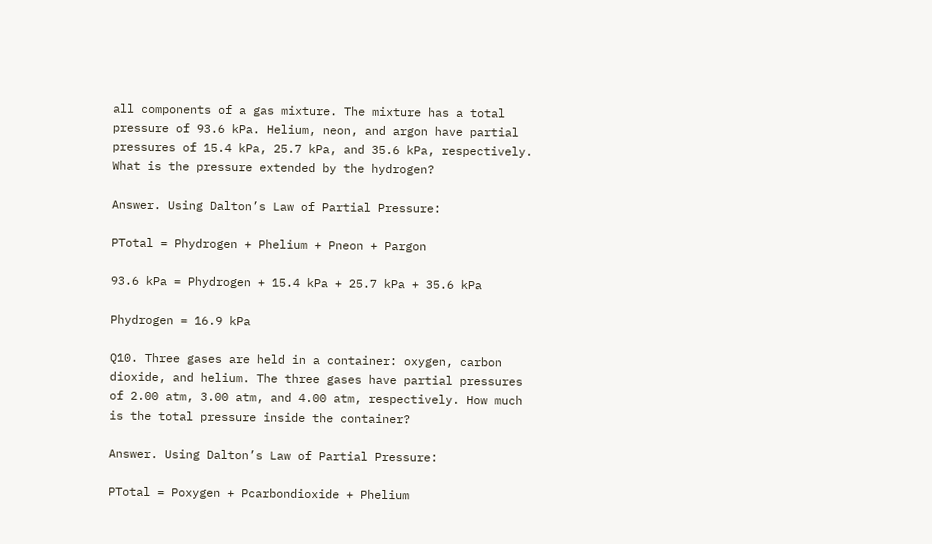all components of a gas mixture. The mixture has a total pressure of 93.6 kPa. Helium, neon, and argon have partial pressures of 15.4 kPa, 25.7 kPa, and 35.6 kPa, respectively. What is the pressure extended by the hydrogen?

Answer. Using Dalton’s Law of Partial Pressure:

PTotal = Phydrogen + Phelium + Pneon + Pargon

93.6 kPa = Phydrogen + 15.4 kPa + 25.7 kPa + 35.6 kPa

Phydrogen = 16.9 kPa

Q10. Three gases are held in a container: oxygen, carbon dioxide, and helium. The three gases have partial pressures of 2.00 atm, 3.00 atm, and 4.00 atm, respectively. How much is the total pressure inside the container?

Answer. Using Dalton’s Law of Partial Pressure:

PTotal = Poxygen + Pcarbondioxide + Phelium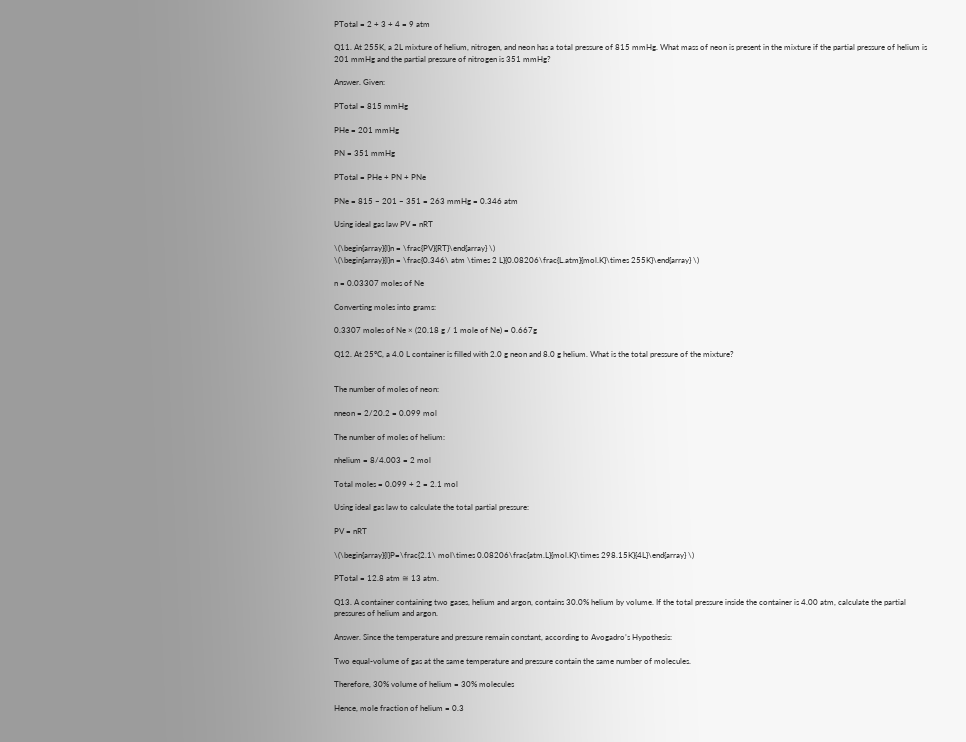PTotal = 2 + 3 + 4 = 9 atm

Q11. At 255K, a 2L mixture of helium, nitrogen, and neon has a total pressure of 815 mmHg. What mass of neon is present in the mixture if the partial pressure of helium is 201 mmHg and the partial pressure of nitrogen is 351 mmHg?

Answer. Given:

PTotal = 815 mmHg

PHe = 201 mmHg

PN = 351 mmHg

PTotal = PHe + PN + PNe

PNe = 815 – 201 – 351 = 263 mmHg = 0.346 atm

Using ideal gas law PV = nRT

\(\begin{array}{l}n = \frac{PV}{RT}\end{array} \)
\(\begin{array}{l}n = \frac{0.346\ atm \times 2 L}{0.08206\frac{L.atm}{mol.K}\times 255K}\end{array} \)

n = 0.03307 moles of Ne

Converting moles into grams:

0.3307 moles of Ne × (20.18 g / 1 mole of Ne) = 0.667g

Q12. At 25°C, a 4.0 L container is filled with 2.0 g neon and 8.0 g helium. What is the total pressure of the mixture?


The number of moles of neon:

nneon = 2/20.2 = 0.099 mol

The number of moles of helium:

nhelium = 8/4.003 = 2 mol

Total moles = 0.099 + 2 = 2.1 mol

Using ideal gas law to calculate the total partial pressure:

PV = nRT

\(\begin{array}{l}P=\frac{2.1\ mol\times 0.08206\frac{atm.L}{mol.K}\times 298.15K}{4L}\end{array} \)

PTotal = 12.8 atm ≅ 13 atm.

Q13. A container containing two gases, helium and argon, contains 30.0% helium by volume. If the total pressure inside the container is 4.00 atm, calculate the partial pressures of helium and argon.

Answer. Since the temperature and pressure remain constant, according to Avogadro’s Hypothesis:

Two equal-volume of gas at the same temperature and pressure contain the same number of molecules.

Therefore, 30% volume of helium = 30% molecules

Hence, mole fraction of helium = 0.3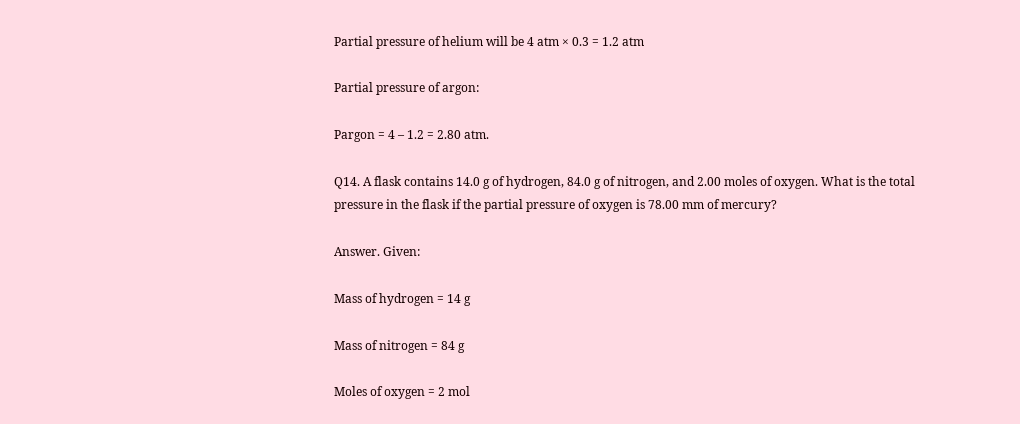Partial pressure of helium will be 4 atm × 0.3 = 1.2 atm

Partial pressure of argon:

Pargon = 4 – 1.2 = 2.80 atm.

Q14. A flask contains 14.0 g of hydrogen, 84.0 g of nitrogen, and 2.00 moles of oxygen. What is the total pressure in the flask if the partial pressure of oxygen is 78.00 mm of mercury?

Answer. Given:

Mass of hydrogen = 14 g

Mass of nitrogen = 84 g

Moles of oxygen = 2 mol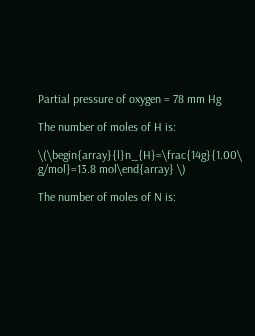Partial pressure of oxygen = 78 mm Hg

The number of moles of H is:

\(\begin{array}{l}n_{H}=\frac{14g}{1.00\ g/mol}=13.8 mol\end{array} \)

The number of moles of N is: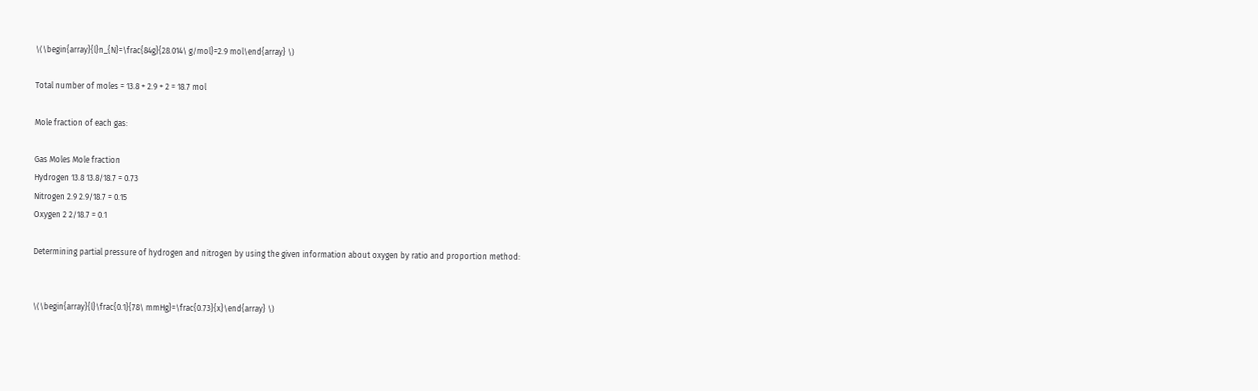\(\begin{array}{l}n_{N}=\frac{84g}{28.014\ g/mol}=2.9 mol\end{array} \)

Total number of moles = 13.8 + 2.9 + 2 = 18.7 mol

Mole fraction of each gas:

Gas Moles Mole fraction
Hydrogen 13.8 13.8/18.7 = 0.73
Nitrogen 2.9 2.9/18.7 = 0.15
Oxygen 2 2/18.7 = 0.1

Determining partial pressure of hydrogen and nitrogen by using the given information about oxygen by ratio and proportion method:


\(\begin{array}{l}\frac{0.1}{78\ mmHg}=\frac{0.73}{x}\end{array} \)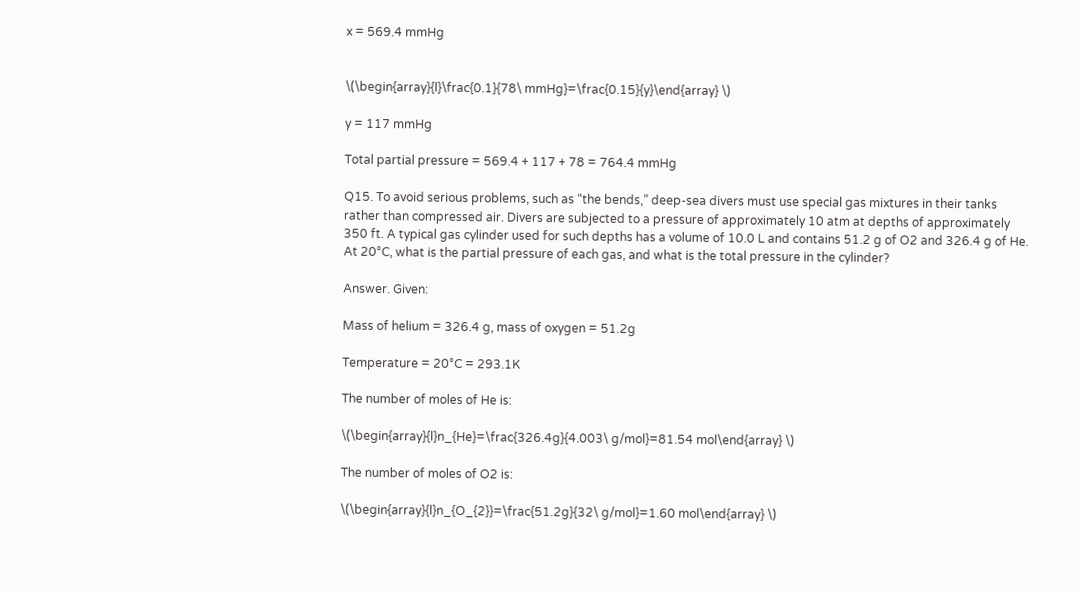x = 569.4 mmHg


\(\begin{array}{l}\frac{0.1}{78\ mmHg}=\frac{0.15}{y}\end{array} \)

y = 117 mmHg

Total partial pressure = 569.4 + 117 + 78 = 764.4 mmHg

Q15. To avoid serious problems, such as “the bends,” deep-sea divers must use special gas mixtures in their tanks rather than compressed air. Divers are subjected to a pressure of approximately 10 atm at depths of approximately 350 ft. A typical gas cylinder used for such depths has a volume of 10.0 L and contains 51.2 g of O2 and 326.4 g of He. At 20°C, what is the partial pressure of each gas, and what is the total pressure in the cylinder?

Answer. Given:

Mass of helium = 326.4 g, mass of oxygen = 51.2g

Temperature = 20°C = 293.1K

The number of moles of He is:

\(\begin{array}{l}n_{He}=\frac{326.4g}{4.003\ g/mol}=81.54 mol\end{array} \)

The number of moles of O2 is:

\(\begin{array}{l}n_{O_{2}}=\frac{51.2g}{32\ g/mol}=1.60 mol\end{array} \)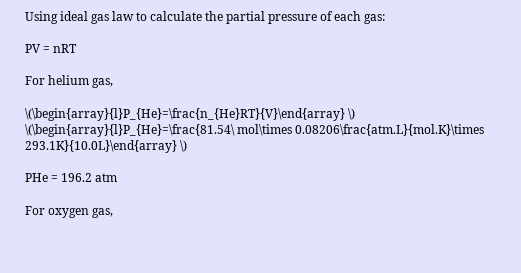Using ideal gas law to calculate the partial pressure of each gas:

PV = nRT

For helium gas,

\(\begin{array}{l}P_{He}=\frac{n_{He}RT}{V}\end{array} \)
\(\begin{array}{l}P_{He}=\frac{81.54\ mol\times 0.08206\frac{atm.L}{mol.K}\times 293.1K}{10.0L}\end{array} \)

PHe = 196.2 atm

For oxygen gas,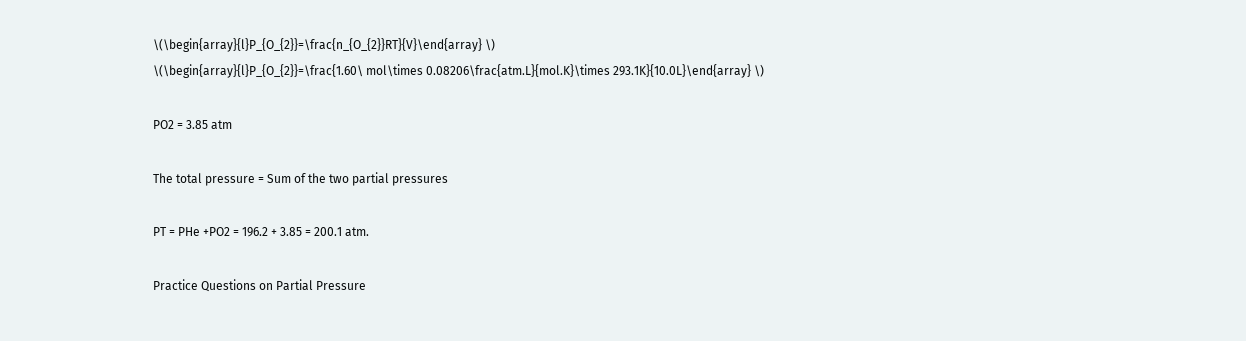\(\begin{array}{l}P_{O_{2}}=\frac{n_{O_{2}}RT}{V}\end{array} \)
\(\begin{array}{l}P_{O_{2}}=\frac{1.60\ mol\times 0.08206\frac{atm.L}{mol.K}\times 293.1K}{10.0L}\end{array} \)

PO2 = 3.85 atm

The total pressure = Sum of the two partial pressures

PT = PHe +PO2 = 196.2 + 3.85 = 200.1 atm.

Practice Questions on Partial Pressure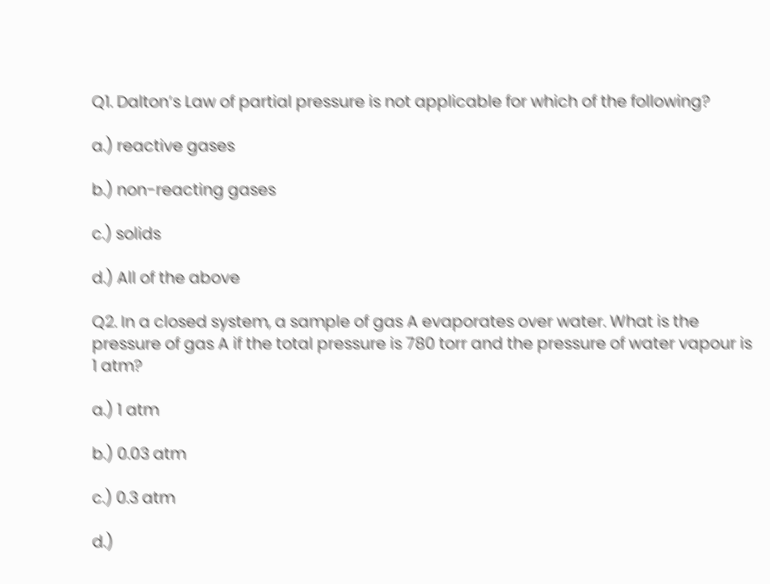Q1. Dalton’s Law of partial pressure is not applicable for which of the following?

a.) reactive gases

b.) non-reacting gases

c.) solids

d.) All of the above

Q2. In a closed system, a sample of gas A evaporates over water. What is the pressure of gas A if the total pressure is 780 torr and the pressure of water vapour is 1 atm?

a.) 1 atm

b.) 0.03 atm

c.) 0.3 atm

d.)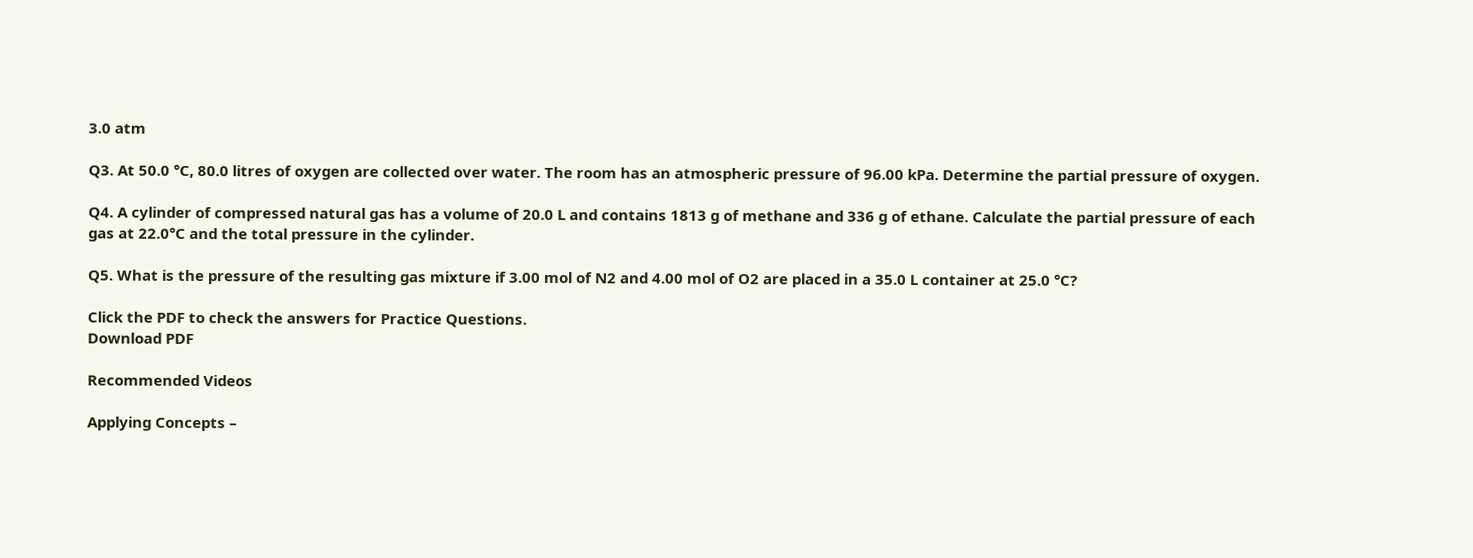3.0 atm

Q3. At 50.0 °C, 80.0 litres of oxygen are collected over water. The room has an atmospheric pressure of 96.00 kPa. Determine the partial pressure of oxygen.

Q4. A cylinder of compressed natural gas has a volume of 20.0 L and contains 1813 g of methane and 336 g of ethane. Calculate the partial pressure of each gas at 22.0°C and the total pressure in the cylinder.

Q5. What is the pressure of the resulting gas mixture if 3.00 mol of N2 and 4.00 mol of O2 are placed in a 35.0 L container at 25.0 °C?

Click the PDF to check the answers for Practice Questions.
Download PDF

Recommended Videos

Applying Concepts –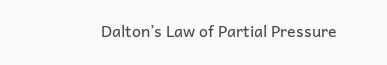Dalton’s Law of Partial Pressure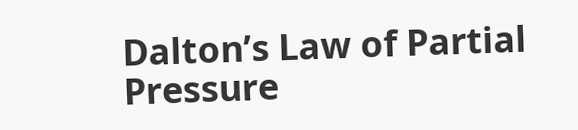Dalton’s Law of Partial Pressure